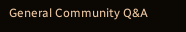General Community Q&A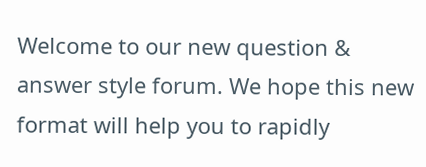Welcome to our new question & answer style forum. We hope this new format will help you to rapidly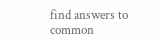find answers to common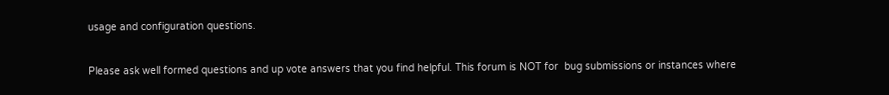usage and configuration questions.

Please ask well formed questions and up vote answers that you find helpful. This forum is NOT for  bug submissions or instances where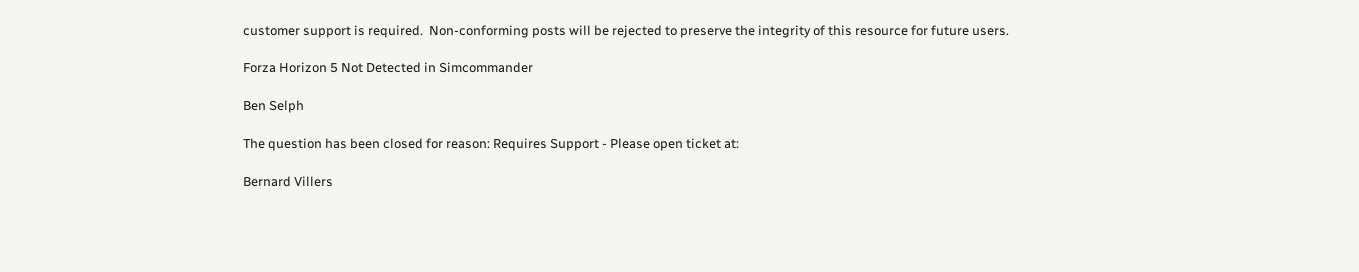customer support is required.  Non-conforming posts will be rejected to preserve the integrity of this resource for future users.

Forza Horizon 5 Not Detected in Simcommander

Ben Selph

The question has been closed for reason: Requires Support - Please open ticket at:

Bernard Villers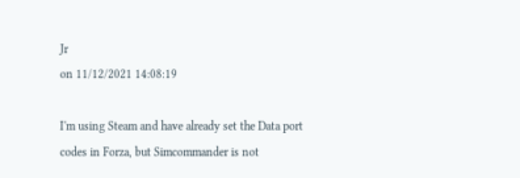Jr
on 11/12/2021 14:08:19

I'm using Steam and have already set the Data port codes in Forza, but Simcommander is not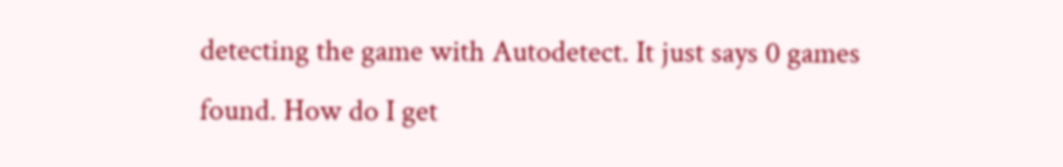detecting the game with Autodetect. It just says 0 games found. How do I get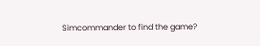Simcommander to find the game?